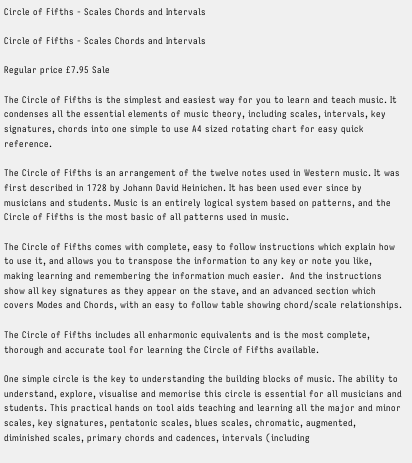Circle of Fifths - Scales Chords and Intervals

Circle of Fifths - Scales Chords and Intervals

Regular price £7.95 Sale

The Circle of Fifths is the simplest and easiest way for you to learn and teach music. It condenses all the essential elements of music theory, including scales, intervals, key signatures, chords into one simple to use A4 sized rotating chart for easy quick reference.

The Circle of Fifths is an arrangement of the twelve notes used in Western music. It was first described in 1728 by Johann David Heinichen. It has been used ever since by musicians and students. Music is an entirely logical system based on patterns, and the Circle of Fifths is the most basic of all patterns used in music.

The Circle of Fifths comes with complete, easy to follow instructions which explain how to use it, and allows you to transpose the information to any key or note you like, making learning and remembering the information much easier.  And the instructions show all key signatures as they appear on the stave, and an advanced section which covers Modes and Chords, with an easy to follow table showing chord/scale relationships.

The Circle of Fifths includes all enharmonic equivalents and is the most complete, thorough and accurate tool for learning the Circle of Fifths available.

One simple circle is the key to understanding the building blocks of music. The ability to understand, explore, visualise and memorise this circle is essential for all musicians and students. This practical hands on tool aids teaching and learning all the major and minor scales, key signatures, pentatonic scales, blues scales, chromatic, augmented, diminished scales, primary chords and cadences, intervals (including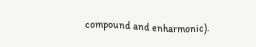compound and enharmonic).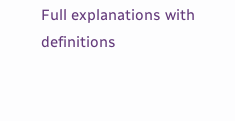Full explanations with definitions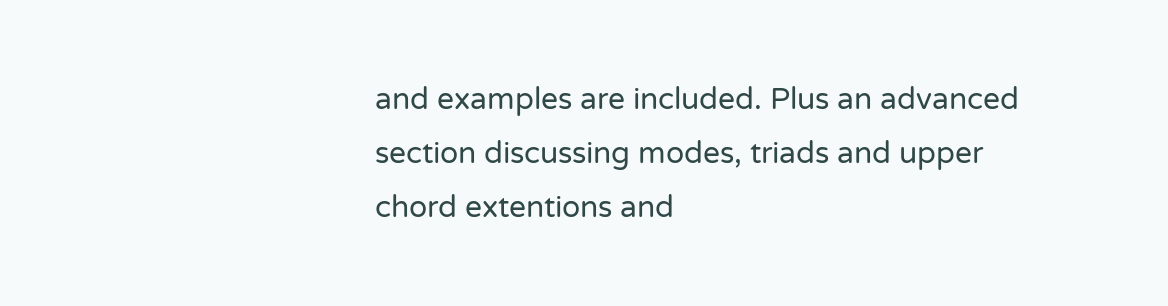and examples are included. Plus an advanced section discussing modes, triads and upper chord extentions and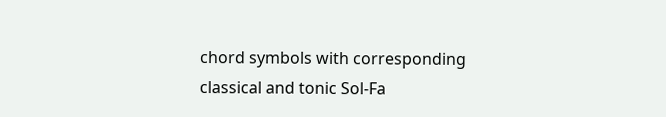chord symbols with corresponding classical and tonic Sol-Fa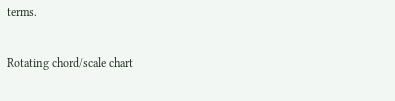terms.

Rotating chord/scale chart